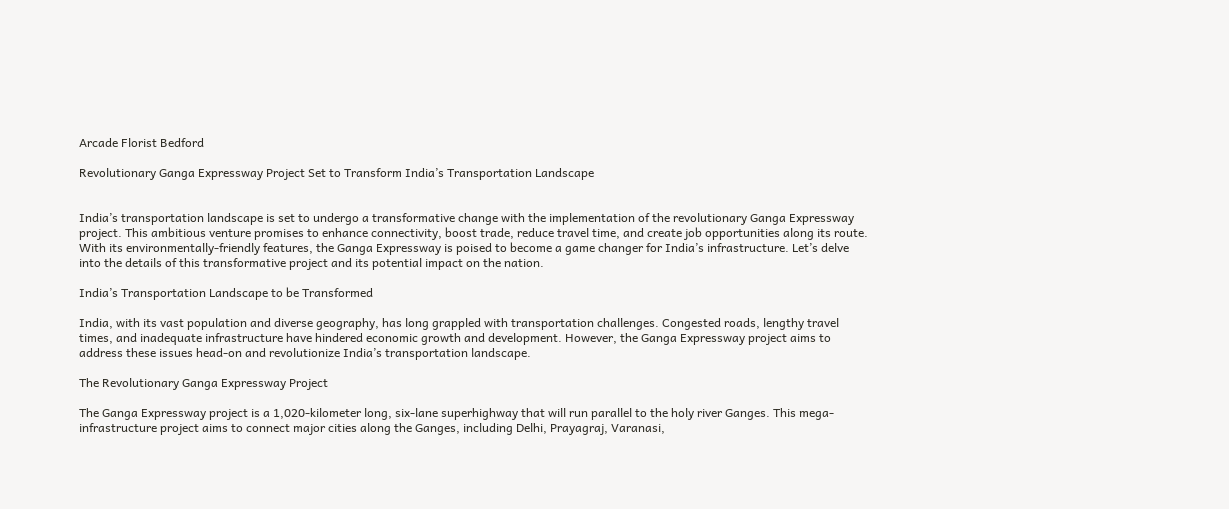Arcade Florist Bedford

Revolutionary Ganga Expressway Project Set to Transform India’s Transportation Landscape


India’s transportation landscape is set to undergo a transformative change with the implementation of the revolutionary Ganga Expressway project. This ambitious venture promises to enhance connectivity, boost trade, reduce travel time, and create job opportunities along its route. With its environmentally-friendly features, the Ganga Expressway is poised to become a game changer for India’s infrastructure. Let’s delve into the details of this transformative project and its potential impact on the nation.

India’s Transportation Landscape to be Transformed

India, with its vast population and diverse geography, has long grappled with transportation challenges. Congested roads, lengthy travel times, and inadequate infrastructure have hindered economic growth and development. However, the Ganga Expressway project aims to address these issues head-on and revolutionize India’s transportation landscape.

The Revolutionary Ganga Expressway Project

The Ganga Expressway project is a 1,020-kilometer long, six-lane superhighway that will run parallel to the holy river Ganges. This mega-infrastructure project aims to connect major cities along the Ganges, including Delhi, Prayagraj, Varanasi,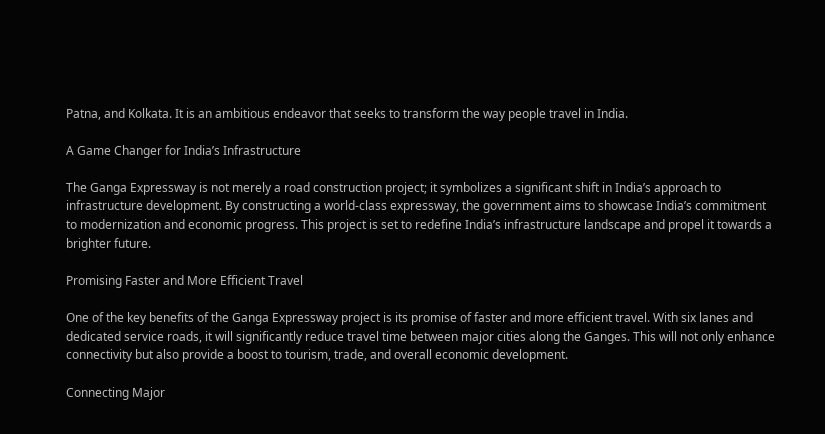Patna, and Kolkata. It is an ambitious endeavor that seeks to transform the way people travel in India.

A Game Changer for India’s Infrastructure

The Ganga Expressway is not merely a road construction project; it symbolizes a significant shift in India’s approach to infrastructure development. By constructing a world-class expressway, the government aims to showcase India’s commitment to modernization and economic progress. This project is set to redefine India’s infrastructure landscape and propel it towards a brighter future.

Promising Faster and More Efficient Travel

One of the key benefits of the Ganga Expressway project is its promise of faster and more efficient travel. With six lanes and dedicated service roads, it will significantly reduce travel time between major cities along the Ganges. This will not only enhance connectivity but also provide a boost to tourism, trade, and overall economic development.

Connecting Major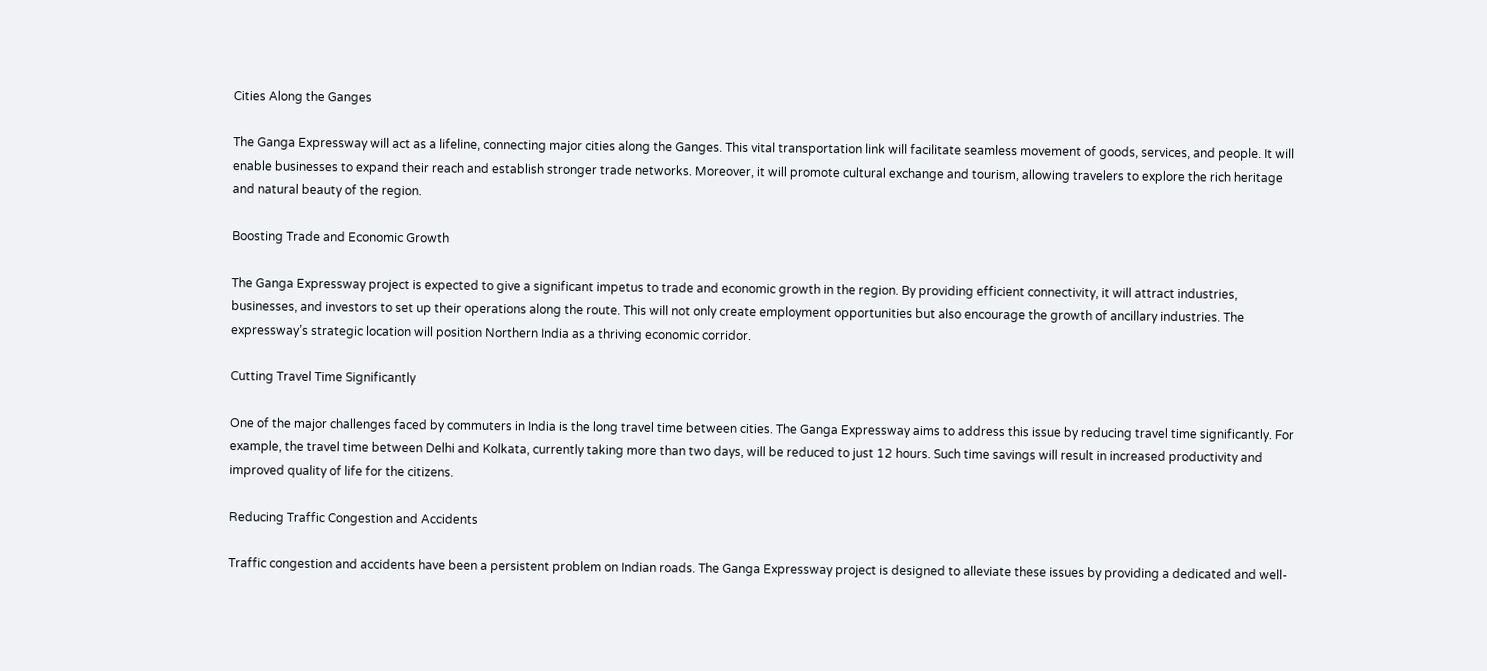Cities Along the Ganges

The Ganga Expressway will act as a lifeline, connecting major cities along the Ganges. This vital transportation link will facilitate seamless movement of goods, services, and people. It will enable businesses to expand their reach and establish stronger trade networks. Moreover, it will promote cultural exchange and tourism, allowing travelers to explore the rich heritage and natural beauty of the region.

Boosting Trade and Economic Growth

The Ganga Expressway project is expected to give a significant impetus to trade and economic growth in the region. By providing efficient connectivity, it will attract industries, businesses, and investors to set up their operations along the route. This will not only create employment opportunities but also encourage the growth of ancillary industries. The expressway’s strategic location will position Northern India as a thriving economic corridor.

Cutting Travel Time Significantly

One of the major challenges faced by commuters in India is the long travel time between cities. The Ganga Expressway aims to address this issue by reducing travel time significantly. For example, the travel time between Delhi and Kolkata, currently taking more than two days, will be reduced to just 12 hours. Such time savings will result in increased productivity and improved quality of life for the citizens.

Reducing Traffic Congestion and Accidents

Traffic congestion and accidents have been a persistent problem on Indian roads. The Ganga Expressway project is designed to alleviate these issues by providing a dedicated and well-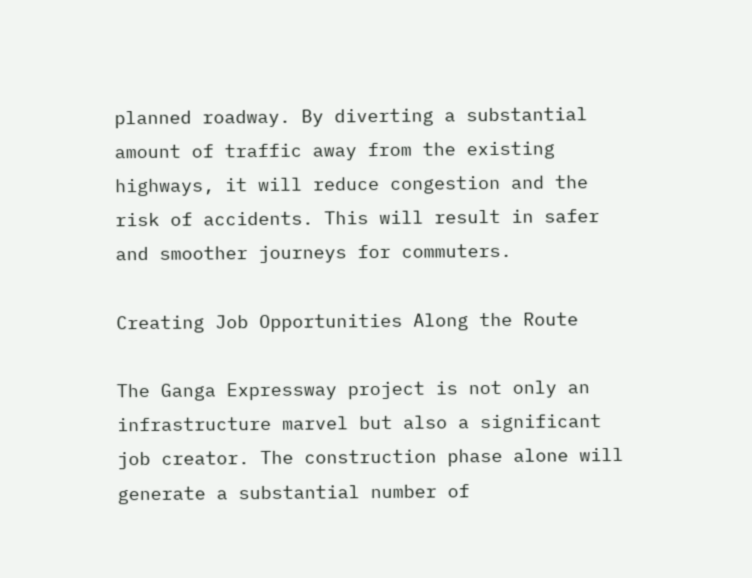planned roadway. By diverting a substantial amount of traffic away from the existing highways, it will reduce congestion and the risk of accidents. This will result in safer and smoother journeys for commuters.

Creating Job Opportunities Along the Route

The Ganga Expressway project is not only an infrastructure marvel but also a significant job creator. The construction phase alone will generate a substantial number of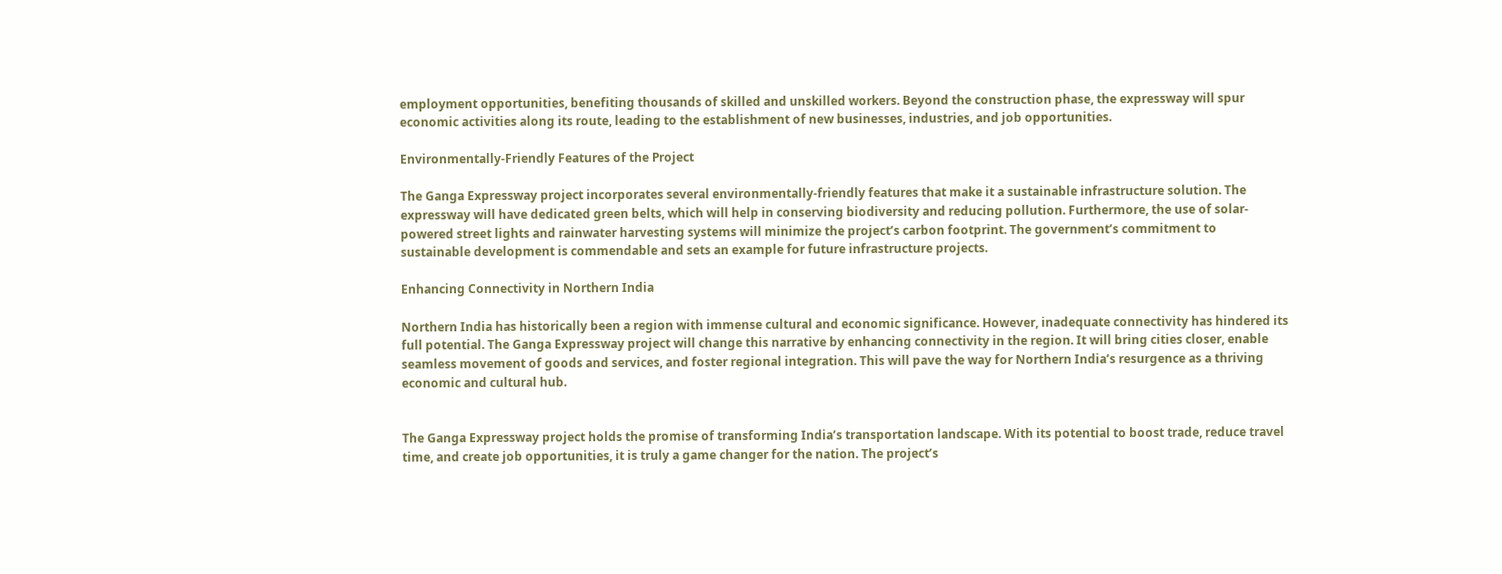employment opportunities, benefiting thousands of skilled and unskilled workers. Beyond the construction phase, the expressway will spur economic activities along its route, leading to the establishment of new businesses, industries, and job opportunities.

Environmentally-Friendly Features of the Project

The Ganga Expressway project incorporates several environmentally-friendly features that make it a sustainable infrastructure solution. The expressway will have dedicated green belts, which will help in conserving biodiversity and reducing pollution. Furthermore, the use of solar-powered street lights and rainwater harvesting systems will minimize the project’s carbon footprint. The government’s commitment to sustainable development is commendable and sets an example for future infrastructure projects.

Enhancing Connectivity in Northern India

Northern India has historically been a region with immense cultural and economic significance. However, inadequate connectivity has hindered its full potential. The Ganga Expressway project will change this narrative by enhancing connectivity in the region. It will bring cities closer, enable seamless movement of goods and services, and foster regional integration. This will pave the way for Northern India’s resurgence as a thriving economic and cultural hub.


The Ganga Expressway project holds the promise of transforming India’s transportation landscape. With its potential to boost trade, reduce travel time, and create job opportunities, it is truly a game changer for the nation. The project’s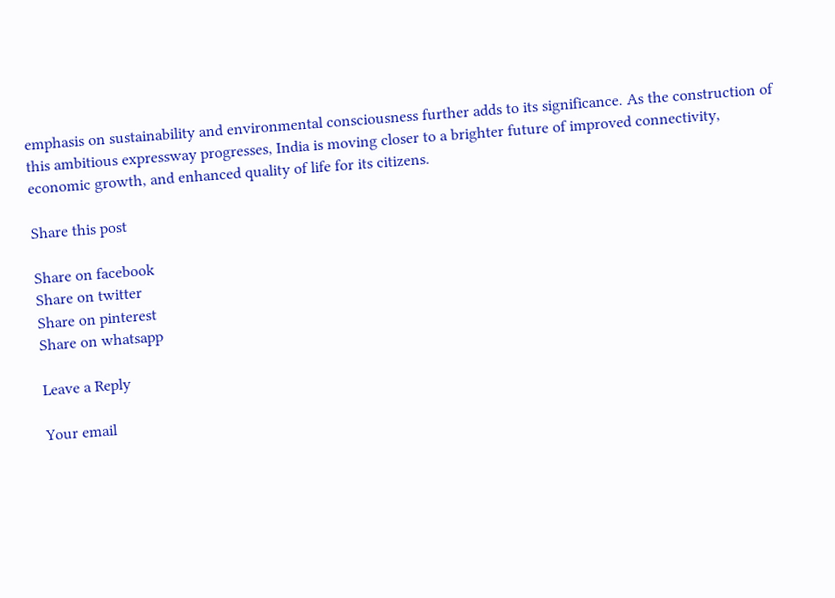emphasis on sustainability and environmental consciousness further adds to its significance. As the construction of this ambitious expressway progresses, India is moving closer to a brighter future of improved connectivity, economic growth, and enhanced quality of life for its citizens.

Share this post

Share on facebook
Share on twitter
Share on pinterest
Share on whatsapp

Leave a Reply

Your email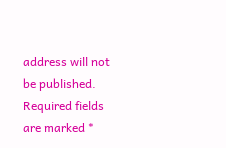address will not be published. Required fields are marked *